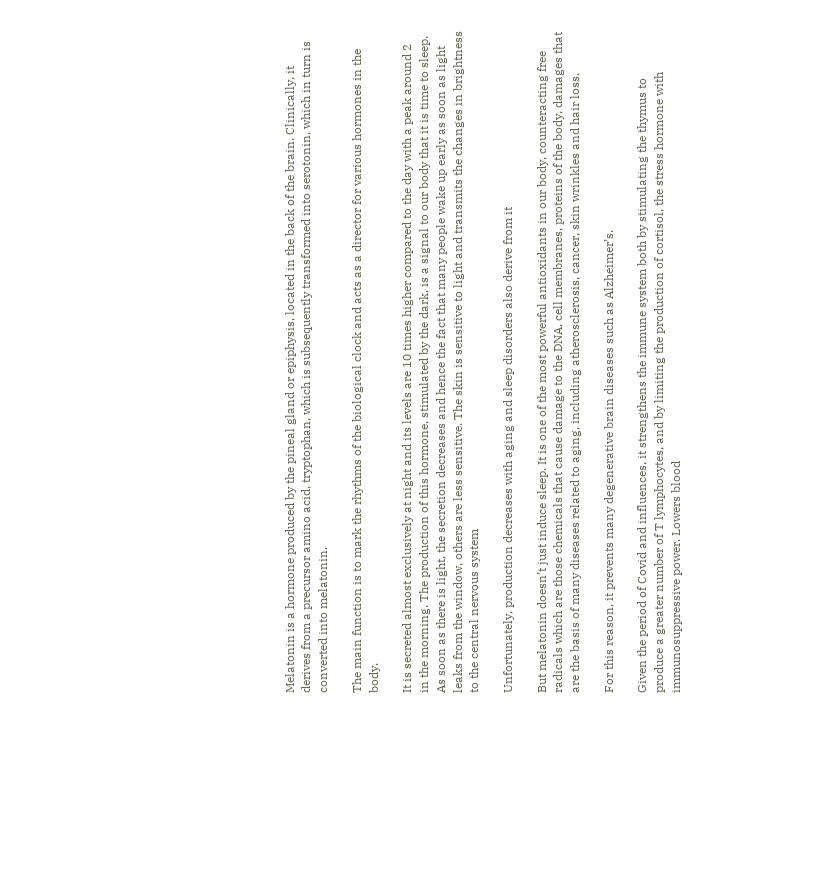Melatonin is a hormone produced by the pineal gland or epiphysis, located in the back of the brain. Clinically, it derives from a precursor amino acid, tryptophan, which is subsequently transformed into serotonin, which in turn is converted into melatonin.

The main function is to mark the rhythms of the biological clock and acts as a director for various hormones in the body.

It is secreted almost exclusively at night and its levels are 10 times higher compared to the day with a peak around 2 in the morning. The production of this hormone, stimulated by the dark, is a signal to our body that it is time to sleep. As soon as there is light, the secretion decreases and hence the fact that many people wake up early as soon as light leaks from the window, others are less sensitive. The skin is sensitive to light and transmits the changes in brightness to the central nervous system

Unfortunately, production decreases with aging and sleep disorders also derive from it

But melatonin doesn’t just induce sleep. It is one of the most powerful antioxidants in our body, counteracting free radicals which are those chemicals that cause damage to the DNA, cell membranes, proteins of the body, damages that are the basis of many diseases related to aging, including atherosclerosis, cancer, skin wrinkles and hair loss.

For this reason, it prevents many degenerative brain diseases such as Alzheimer’s.

Given the period of Covid and influences, it strengthens the immune system both by stimulating the thymus to produce a greater number of T lymphocytes, and by limiting the production of cortisol, the stress hormone with immunosuppressive power. Lowers blood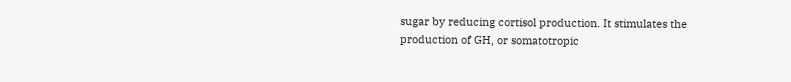sugar by reducing cortisol production. It stimulates the production of GH, or somatotropic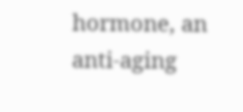hormone, an anti-aging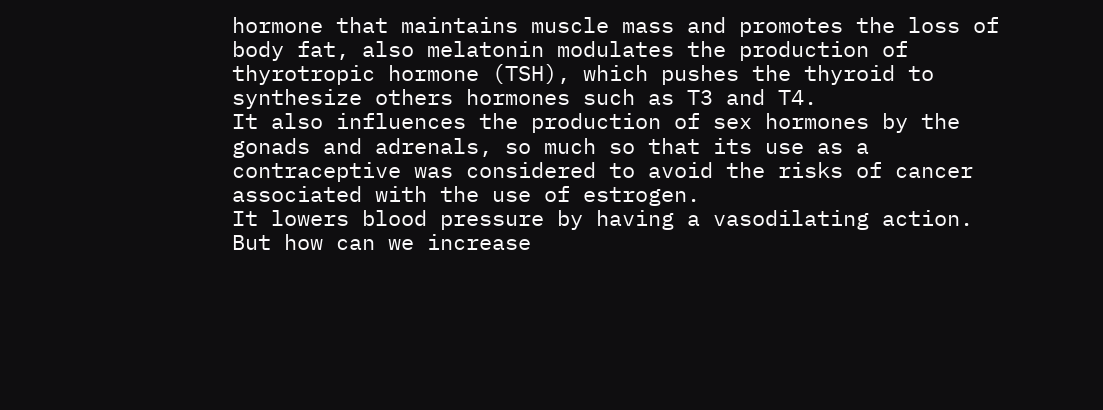hormone that maintains muscle mass and promotes the loss of body fat, also melatonin modulates the production of thyrotropic hormone (TSH), which pushes the thyroid to synthesize others hormones such as T3 and T4.
It also influences the production of sex hormones by the gonads and adrenals, so much so that its use as a contraceptive was considered to avoid the risks of cancer associated with the use of estrogen.
It lowers blood pressure by having a vasodilating action. But how can we increase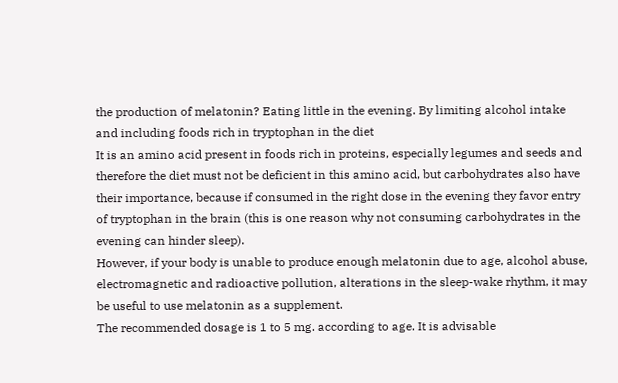the production of melatonin? Eating little in the evening. By limiting alcohol intake and including foods rich in tryptophan in the diet
It is an amino acid present in foods rich in proteins, especially legumes and seeds and therefore the diet must not be deficient in this amino acid, but carbohydrates also have their importance, because if consumed in the right dose in the evening they favor entry of tryptophan in the brain (this is one reason why not consuming carbohydrates in the evening can hinder sleep).
However, if your body is unable to produce enough melatonin due to age, alcohol abuse, electromagnetic and radioactive pollution, alterations in the sleep-wake rhythm, it may be useful to use melatonin as a supplement.
The recommended dosage is 1 to 5 mg. according to age. It is advisable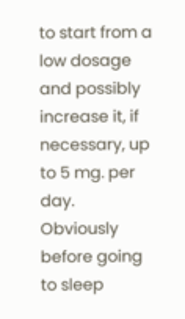to start from a low dosage and possibly increase it, if necessary, up to 5 mg. per day.
Obviously before going to sleep